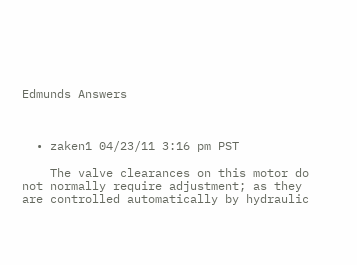Edmunds Answers



  • zaken1 04/23/11 3:16 pm PST

    The valve clearances on this motor do not normally require adjustment; as they are controlled automatically by hydraulic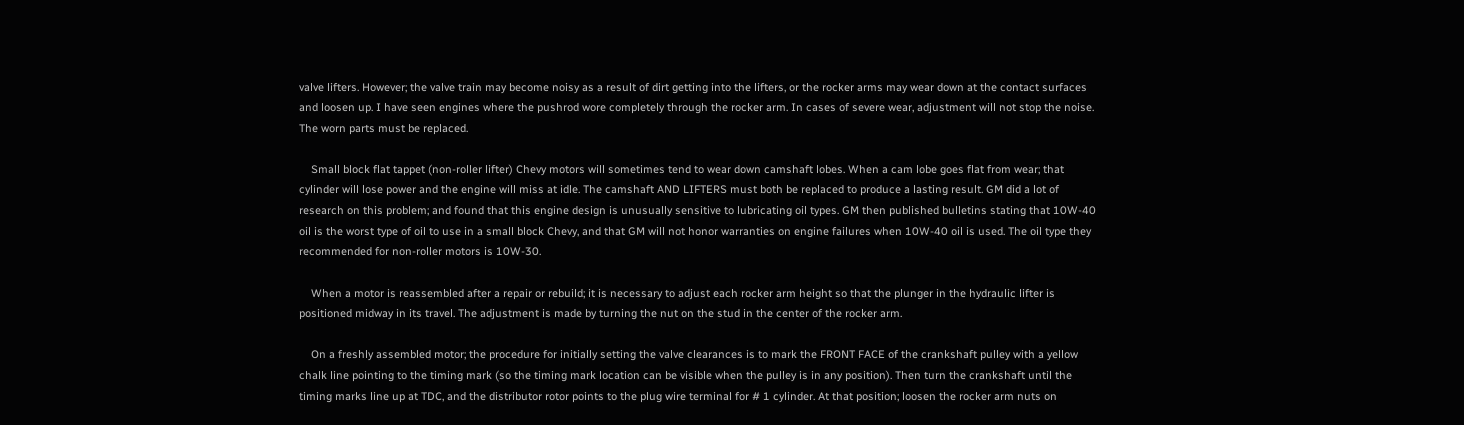valve lifters. However; the valve train may become noisy as a result of dirt getting into the lifters, or the rocker arms may wear down at the contact surfaces and loosen up. I have seen engines where the pushrod wore completely through the rocker arm. In cases of severe wear, adjustment will not stop the noise. The worn parts must be replaced.

    Small block flat tappet (non-roller lifter) Chevy motors will sometimes tend to wear down camshaft lobes. When a cam lobe goes flat from wear; that cylinder will lose power and the engine will miss at idle. The camshaft AND LIFTERS must both be replaced to produce a lasting result. GM did a lot of research on this problem; and found that this engine design is unusually sensitive to lubricating oil types. GM then published bulletins stating that 10W-40 oil is the worst type of oil to use in a small block Chevy, and that GM will not honor warranties on engine failures when 10W-40 oil is used. The oil type they recommended for non-roller motors is 10W-30.

    When a motor is reassembled after a repair or rebuild; it is necessary to adjust each rocker arm height so that the plunger in the hydraulic lifter is positioned midway in its travel. The adjustment is made by turning the nut on the stud in the center of the rocker arm.

    On a freshly assembled motor; the procedure for initially setting the valve clearances is to mark the FRONT FACE of the crankshaft pulley with a yellow chalk line pointing to the timing mark (so the timing mark location can be visible when the pulley is in any position). Then turn the crankshaft until the timing marks line up at TDC, and the distributor rotor points to the plug wire terminal for # 1 cylinder. At that position; loosen the rocker arm nuts on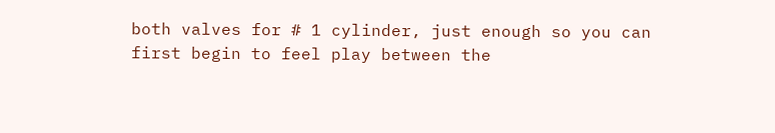both valves for # 1 cylinder, just enough so you can first begin to feel play between the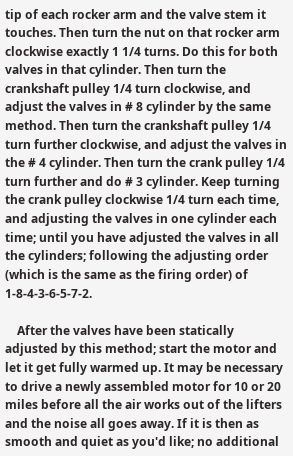tip of each rocker arm and the valve stem it touches. Then turn the nut on that rocker arm clockwise exactly 1 1/4 turns. Do this for both valves in that cylinder. Then turn the crankshaft pulley 1/4 turn clockwise, and adjust the valves in # 8 cylinder by the same method. Then turn the crankshaft pulley 1/4 turn further clockwise, and adjust the valves in the # 4 cylinder. Then turn the crank pulley 1/4 turn further and do # 3 cylinder. Keep turning the crank pulley clockwise 1/4 turn each time, and adjusting the valves in one cylinder each time; until you have adjusted the valves in all the cylinders; following the adjusting order (which is the same as the firing order) of 1-8-4-3-6-5-7-2.

    After the valves have been statically adjusted by this method; start the motor and let it get fully warmed up. It may be necessary to drive a newly assembled motor for 10 or 20 miles before all the air works out of the lifters and the noise all goes away. If it is then as smooth and quiet as you'd like; no additional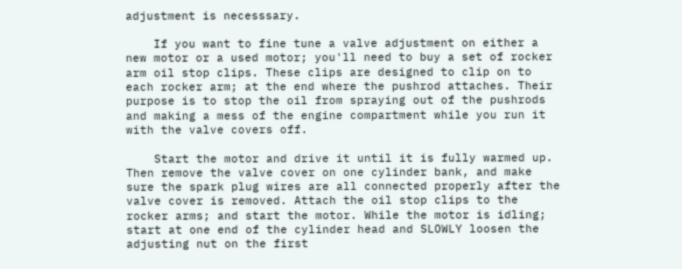adjustment is necesssary.

    If you want to fine tune a valve adjustment on either a new motor or a used motor; you'll need to buy a set of rocker arm oil stop clips. These clips are designed to clip on to each rocker arm; at the end where the pushrod attaches. Their purpose is to stop the oil from spraying out of the pushrods and making a mess of the engine compartment while you run it with the valve covers off.

    Start the motor and drive it until it is fully warmed up. Then remove the valve cover on one cylinder bank, and make sure the spark plug wires are all connected properly after the valve cover is removed. Attach the oil stop clips to the rocker arms; and start the motor. While the motor is idling; start at one end of the cylinder head and SLOWLY loosen the adjusting nut on the first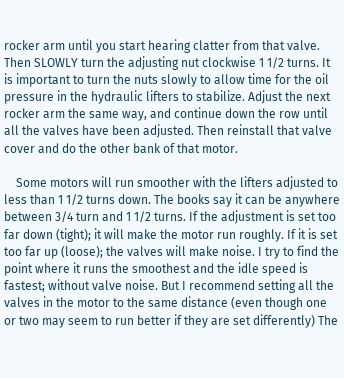rocker arm until you start hearing clatter from that valve. Then SLOWLY turn the adjusting nut clockwise 1 1/2 turns. It is important to turn the nuts slowly to allow time for the oil pressure in the hydraulic lifters to stabilize. Adjust the next rocker arm the same way, and continue down the row until all the valves have been adjusted. Then reinstall that valve cover and do the other bank of that motor.

    Some motors will run smoother with the lifters adjusted to less than 1 1/2 turns down. The books say it can be anywhere between 3/4 turn and 1 1/2 turns. If the adjustment is set too far down (tight); it will make the motor run roughly. If it is set too far up (loose); the valves will make noise. I try to find the point where it runs the smoothest and the idle speed is fastest; without valve noise. But I recommend setting all the valves in the motor to the same distance (even though one or two may seem to run better if they are set differently) The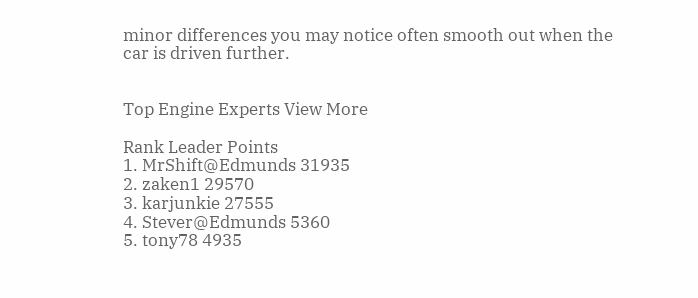minor differences you may notice often smooth out when the car is driven further.


Top Engine Experts View More

Rank Leader Points
1. MrShift@Edmunds 31935
2. zaken1 29570
3. karjunkie 27555
4. Stever@Edmunds 5360
5. tony78 4935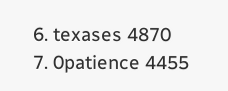6. texases 4870
7. 0patience 4455